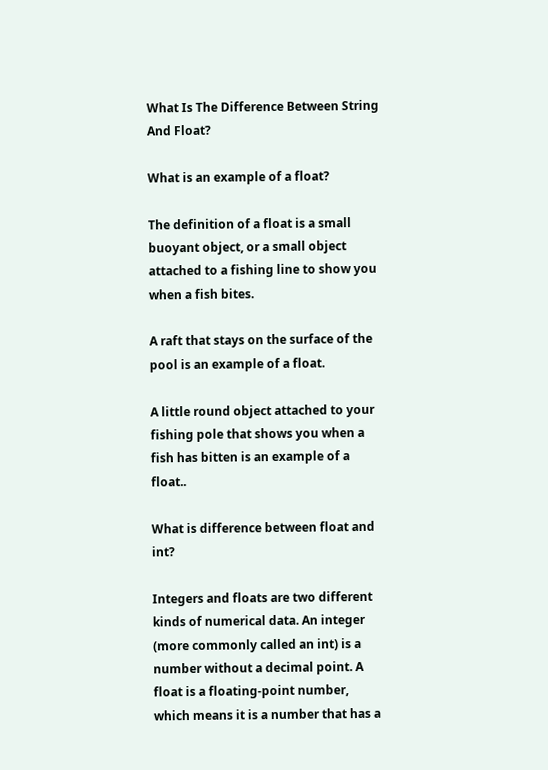What Is The Difference Between String And Float?

What is an example of a float?

The definition of a float is a small buoyant object, or a small object attached to a fishing line to show you when a fish bites.

A raft that stays on the surface of the pool is an example of a float.

A little round object attached to your fishing pole that shows you when a fish has bitten is an example of a float..

What is difference between float and int?

Integers and floats are two different kinds of numerical data. An integer (more commonly called an int) is a number without a decimal point. A float is a floating-point number, which means it is a number that has a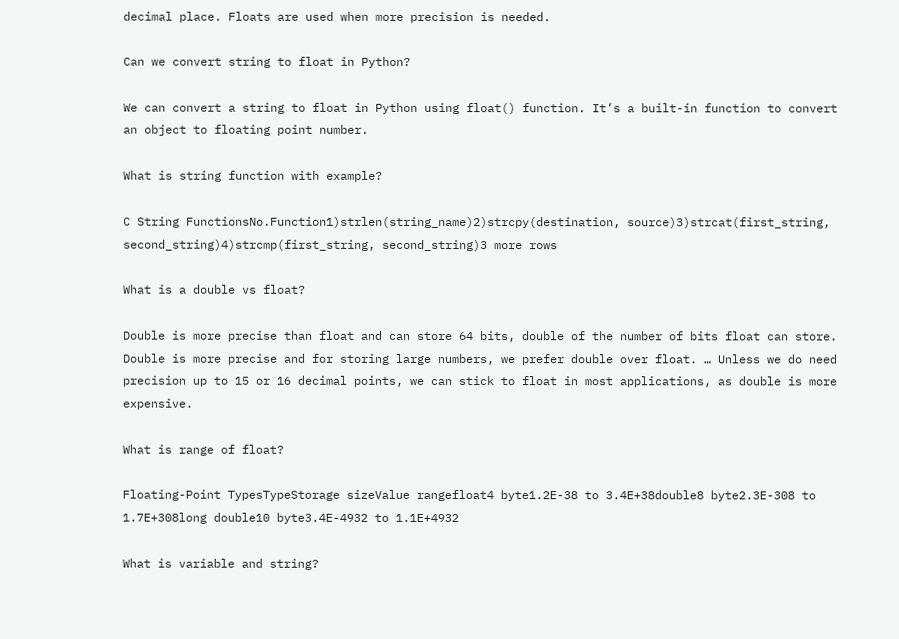decimal place. Floats are used when more precision is needed.

Can we convert string to float in Python?

We can convert a string to float in Python using float() function. It’s a built-in function to convert an object to floating point number.

What is string function with example?

C String FunctionsNo.Function1)strlen(string_name)2)strcpy(destination, source)3)strcat(first_string, second_string)4)strcmp(first_string, second_string)3 more rows

What is a double vs float?

Double is more precise than float and can store 64 bits, double of the number of bits float can store. Double is more precise and for storing large numbers, we prefer double over float. … Unless we do need precision up to 15 or 16 decimal points, we can stick to float in most applications, as double is more expensive.

What is range of float?

Floating-Point TypesTypeStorage sizeValue rangefloat4 byte1.2E-38 to 3.4E+38double8 byte2.3E-308 to 1.7E+308long double10 byte3.4E-4932 to 1.1E+4932

What is variable and string?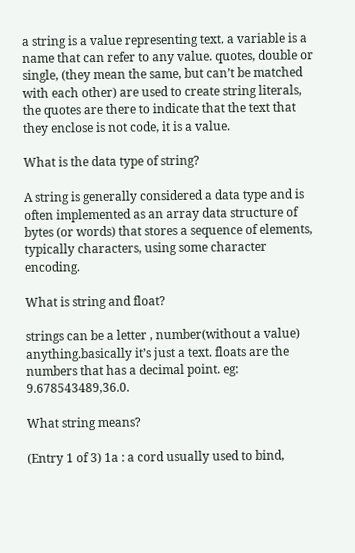a string is a value representing text. a variable is a name that can refer to any value. quotes, double or single, (they mean the same, but can’t be matched with each other) are used to create string literals, the quotes are there to indicate that the text that they enclose is not code, it is a value.

What is the data type of string?

A string is generally considered a data type and is often implemented as an array data structure of bytes (or words) that stores a sequence of elements, typically characters, using some character encoding.

What is string and float?

strings can be a letter , number(without a value) anything.basically it’s just a text. floats are the numbers that has a decimal point. eg: 9.678543489,36.0.

What string means?

(Entry 1 of 3) 1a : a cord usually used to bind,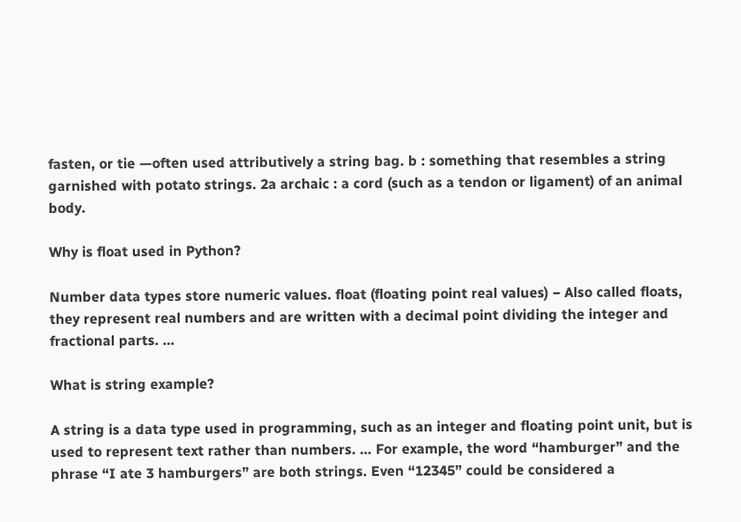fasten, or tie —often used attributively a string bag. b : something that resembles a string garnished with potato strings. 2a archaic : a cord (such as a tendon or ligament) of an animal body.

Why is float used in Python?

Number data types store numeric values. float (floating point real values) − Also called floats, they represent real numbers and are written with a decimal point dividing the integer and fractional parts. …

What is string example?

A string is a data type used in programming, such as an integer and floating point unit, but is used to represent text rather than numbers. … For example, the word “hamburger” and the phrase “I ate 3 hamburgers” are both strings. Even “12345” could be considered a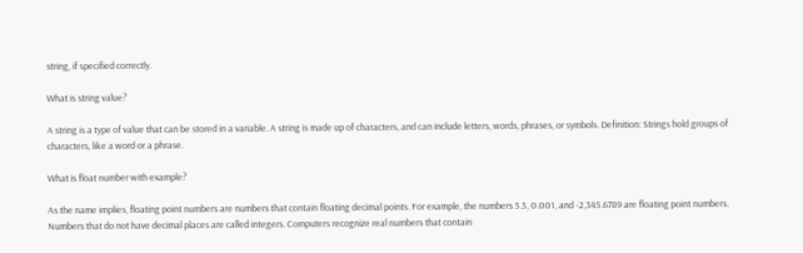string, if specified correctly.

What is string value?

A string is a type of value that can be stored in a variable. A string is made up of characters, and can include letters, words, phrases, or symbols. Definition: Strings hold groups of characters, like a word or a phrase.

What is float number with example?

As the name implies, floating point numbers are numbers that contain floating decimal points. For example, the numbers 5.5, 0.001, and -2,345.6789 are floating point numbers. Numbers that do not have decimal places are called integers. Computers recognize real numbers that contain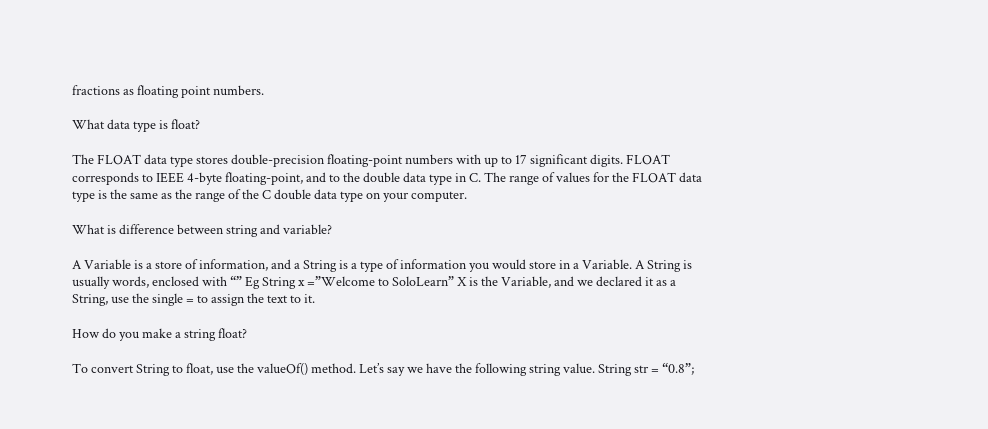fractions as floating point numbers.

What data type is float?

The FLOAT data type stores double-precision floating-point numbers with up to 17 significant digits. FLOAT corresponds to IEEE 4-byte floating-point, and to the double data type in C. The range of values for the FLOAT data type is the same as the range of the C double data type on your computer.

What is difference between string and variable?

A Variable is a store of information, and a String is a type of information you would store in a Variable. A String is usually words, enclosed with “” Eg String x =”Welcome to SoloLearn” X is the Variable, and we declared it as a String, use the single = to assign the text to it.

How do you make a string float?

To convert String to float, use the valueOf() method. Let’s say we have the following string value. String str = “0.8”;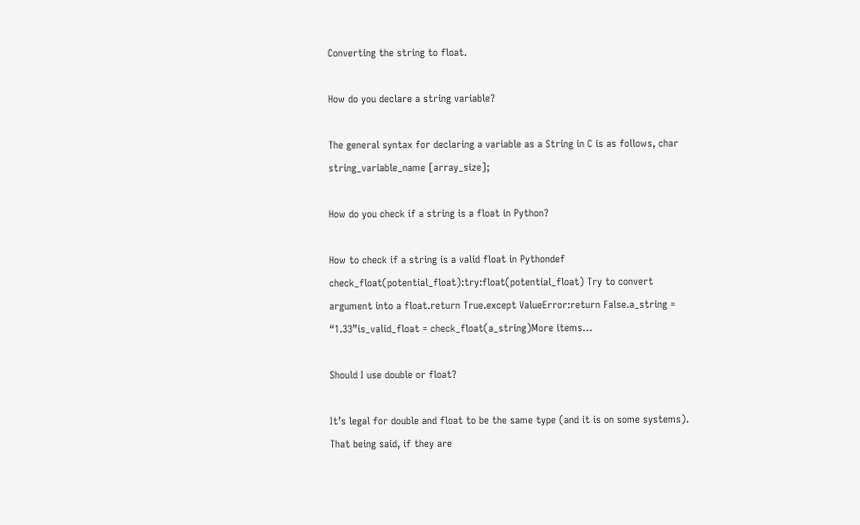Converting the string to float.

How do you declare a string variable?

The general syntax for declaring a variable as a String in C is as follows, char string_variable_name [array_size];

How do you check if a string is a float in Python?

How to check if a string is a valid float in Pythondef check_float(potential_float):try:float(potential_float) Try to convert argument into a float.return True.except ValueError:return False.a_string = “1.33”is_valid_float = check_float(a_string)More items…

Should I use double or float?

It’s legal for double and float to be the same type (and it is on some systems). That being said, if they are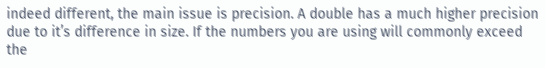indeed different, the main issue is precision. A double has a much higher precision due to it’s difference in size. If the numbers you are using will commonly exceed the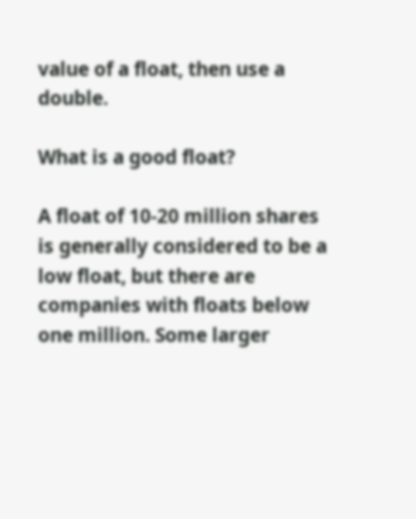value of a float, then use a double.

What is a good float?

A float of 10-20 million shares is generally considered to be a low float, but there are companies with floats below one million. Some larger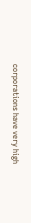corporations have very high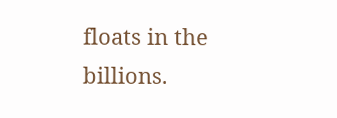floats in the billions.